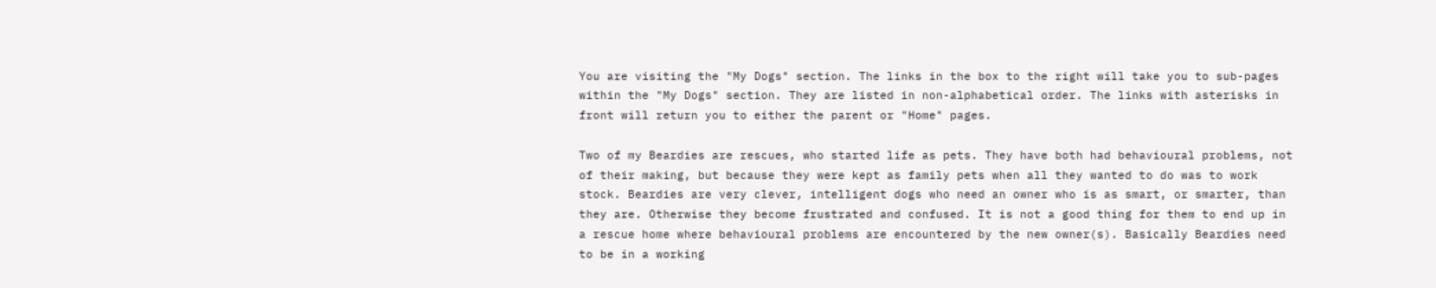You are visiting the "My Dogs" section. The links in the box to the right will take you to sub-pages within the "My Dogs" section. They are listed in non-alphabetical order. The links with asterisks in front will return you to either the parent or "Home" pages.

Two of my Beardies are rescues, who started life as pets. They have both had behavioural problems, not of their making, but because they were kept as family pets when all they wanted to do was to work stock. Beardies are very clever, intelligent dogs who need an owner who is as smart, or smarter, than they are. Otherwise they become frustrated and confused. It is not a good thing for them to end up in a rescue home where behavioural problems are encountered by the new owner(s). Basically Beardies need to be in a working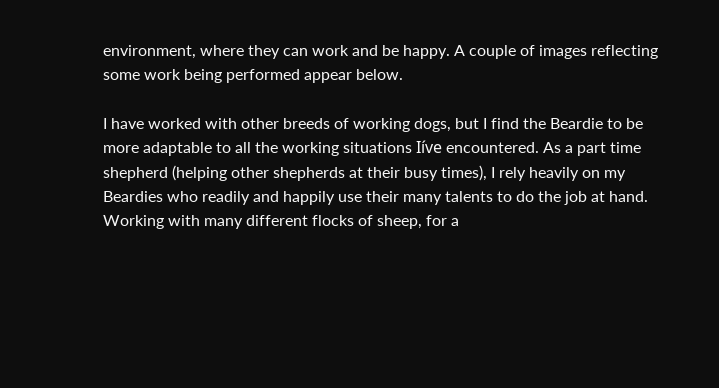environment, where they can work and be happy. A couple of images reflecting some work being performed appear below.

I have worked with other breeds of working dogs, but I find the Beardie to be more adaptable to all the working situations Iíve encountered. As a part time shepherd (helping other shepherds at their busy times), I rely heavily on my Beardies who readily and happily use their many talents to do the job at hand. Working with many different flocks of sheep, for a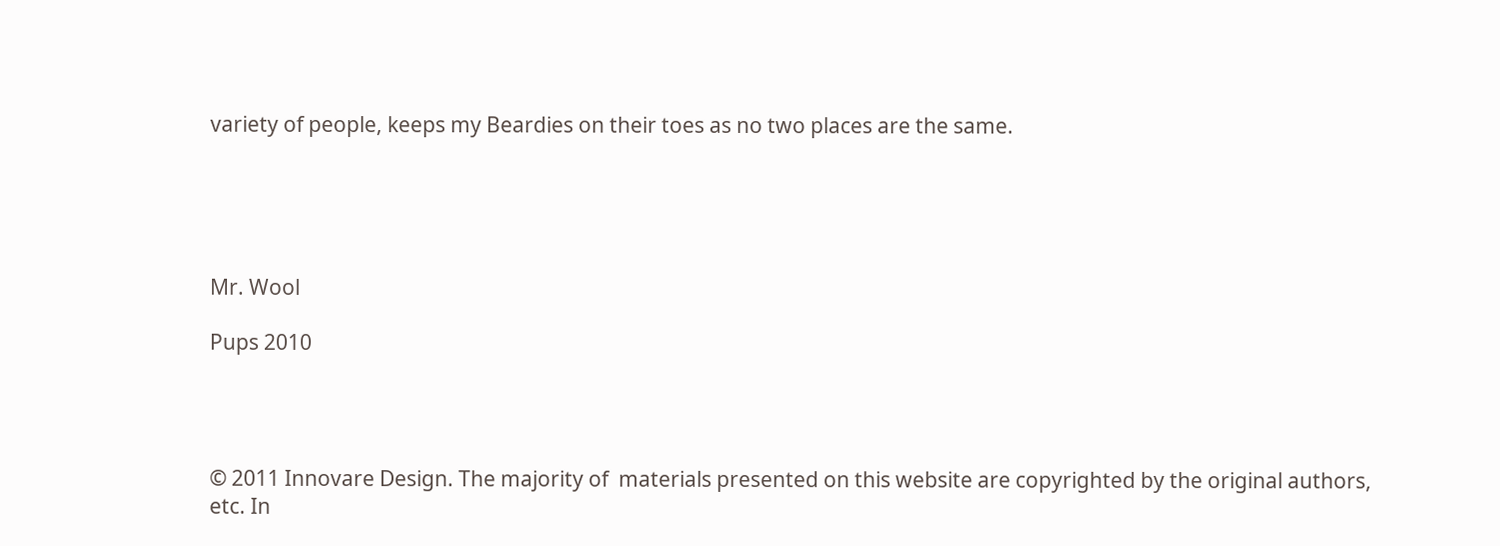variety of people, keeps my Beardies on their toes as no two places are the same.





Mr. Wool

Pups 2010




© 2011 Innovare Design. The majority of  materials presented on this website are copyrighted by the original authors, etc. In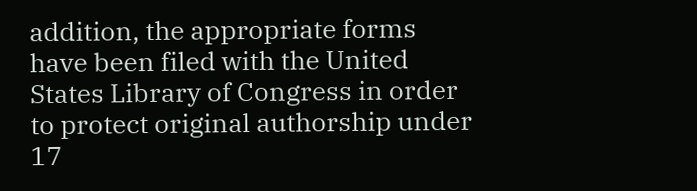addition, the appropriate forms have been filed with the United States Library of Congress in order to protect original authorship under 17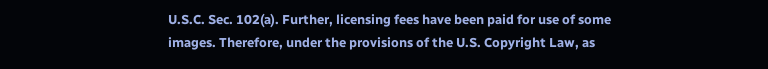U.S.C. Sec. 102(a). Further, licensing fees have been paid for use of some images. Therefore, under the provisions of the U.S. Copyright Law, as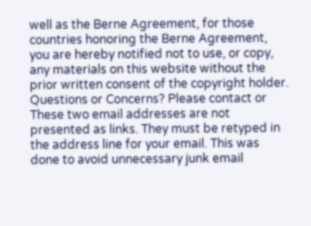well as the Berne Agreement, for those countries honoring the Berne Agreement, you are hereby notified not to use, or copy, any materials on this website without the prior written consent of the copyright holder. Questions or Concerns? Please contact or These two email addresses are not presented as links. They must be retyped in the address line for your email. This was done to avoid unnecessary junk email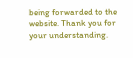being forwarded to the website. Thank you for your understanding.